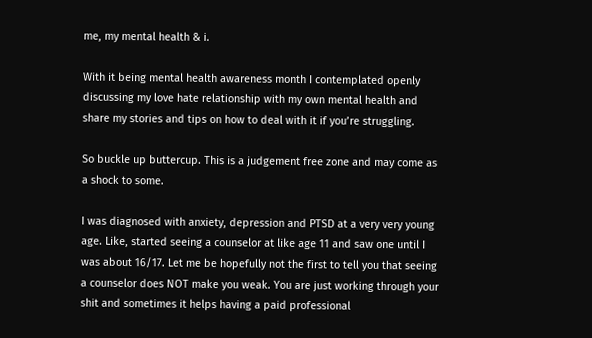me, my mental health & i.

With it being mental health awareness month I contemplated openly discussing my love hate relationship with my own mental health and share my stories and tips on how to deal with it if you’re struggling.

So buckle up buttercup. This is a judgement free zone and may come as a shock to some.

I was diagnosed with anxiety, depression and PTSD at a very very young age. Like, started seeing a counselor at like age 11 and saw one until I was about 16/17. Let me be hopefully not the first to tell you that seeing a counselor does NOT make you weak. You are just working through your shit and sometimes it helps having a paid professional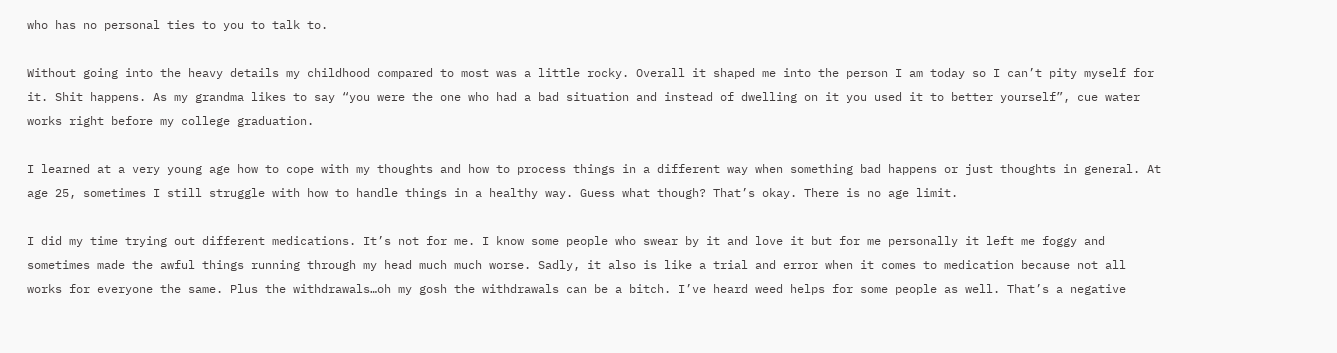who has no personal ties to you to talk to.

Without going into the heavy details my childhood compared to most was a little rocky. Overall it shaped me into the person I am today so I can’t pity myself for it. Shit happens. As my grandma likes to say “you were the one who had a bad situation and instead of dwelling on it you used it to better yourself”, cue water works right before my college graduation.

I learned at a very young age how to cope with my thoughts and how to process things in a different way when something bad happens or just thoughts in general. At age 25, sometimes I still struggle with how to handle things in a healthy way. Guess what though? That’s okay. There is no age limit.

I did my time trying out different medications. It’s not for me. I know some people who swear by it and love it but for me personally it left me foggy and sometimes made the awful things running through my head much much worse. Sadly, it also is like a trial and error when it comes to medication because not all works for everyone the same. Plus the withdrawals…oh my gosh the withdrawals can be a bitch. I’ve heard weed helps for some people as well. That’s a negative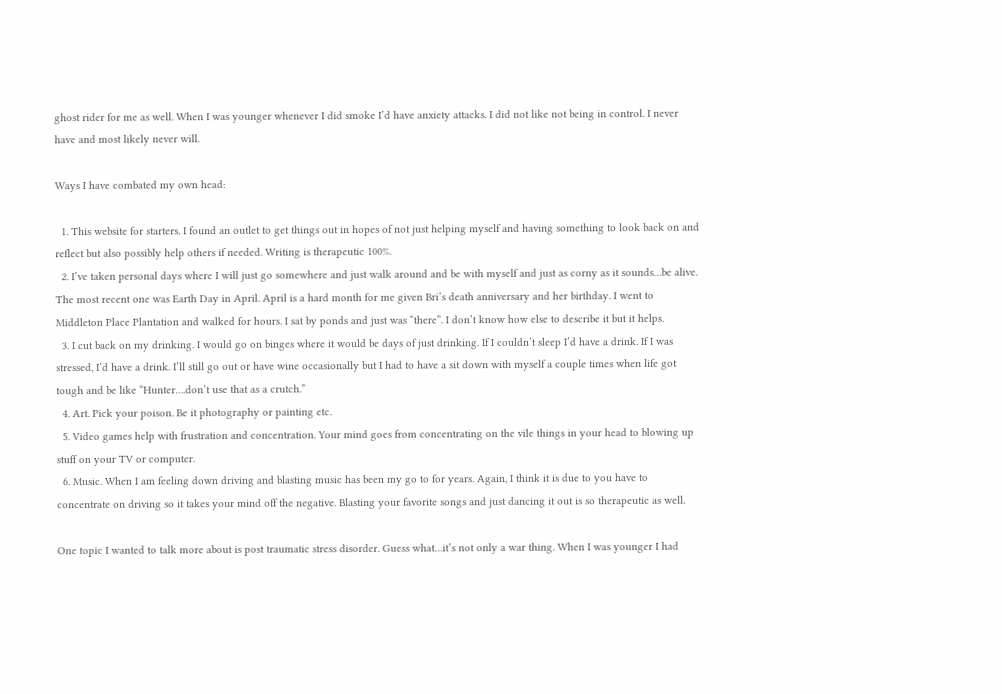ghost rider for me as well. When I was younger whenever I did smoke I’d have anxiety attacks. I did not like not being in control. I never have and most likely never will.

Ways I have combated my own head:

  1. This website for starters. I found an outlet to get things out in hopes of not just helping myself and having something to look back on and reflect but also possibly help others if needed. Writing is therapeutic 100%.
  2. I’ve taken personal days where I will just go somewhere and just walk around and be with myself and just as corny as it sounds…be alive. The most recent one was Earth Day in April. April is a hard month for me given Bri’s death anniversary and her birthday. I went to Middleton Place Plantation and walked for hours. I sat by ponds and just was “there”. I don’t know how else to describe it but it helps.
  3. I cut back on my drinking. I would go on binges where it would be days of just drinking. If I couldn’t sleep I’d have a drink. If I was stressed, I’d have a drink. I’ll still go out or have wine occasionally but I had to have a sit down with myself a couple times when life got tough and be like “Hunter….don’t use that as a crutch.”
  4. Art. Pick your poison. Be it photography or painting etc.
  5. Video games help with frustration and concentration. Your mind goes from concentrating on the vile things in your head to blowing up stuff on your TV or computer.
  6. Music. When I am feeling down driving and blasting music has been my go to for years. Again, I think it is due to you have to concentrate on driving so it takes your mind off the negative. Blasting your favorite songs and just dancing it out is so therapeutic as well.

One topic I wanted to talk more about is post traumatic stress disorder. Guess what…it’s not only a war thing. When I was younger I had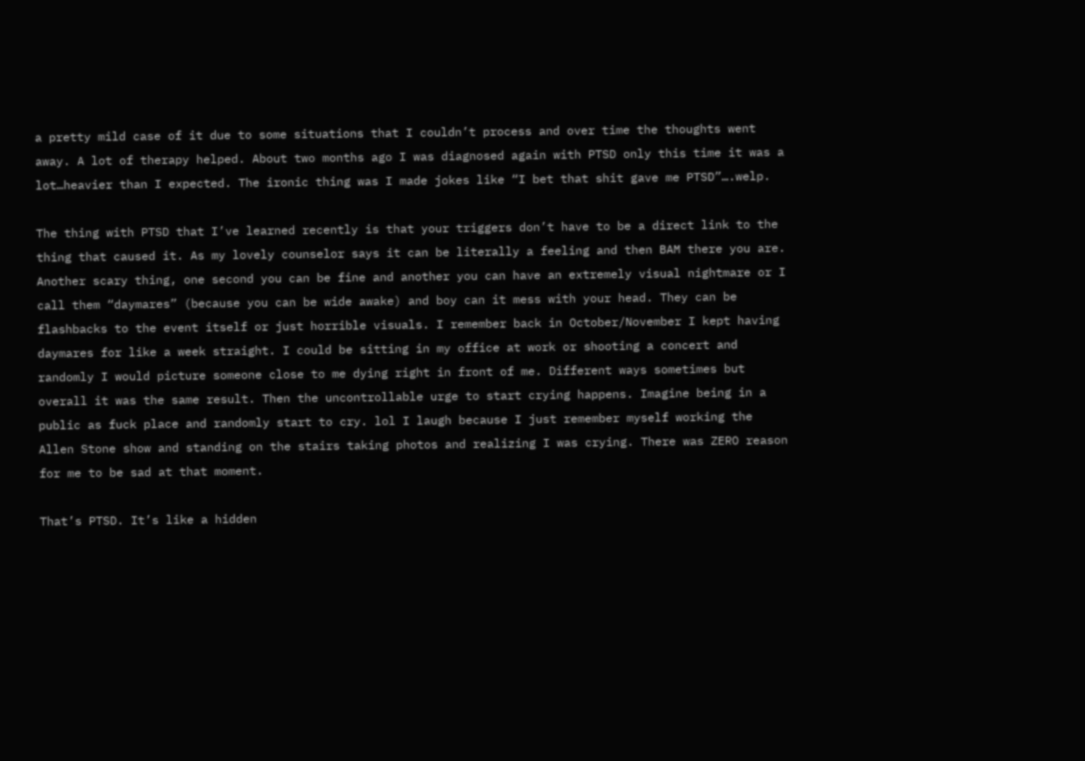a pretty mild case of it due to some situations that I couldn’t process and over time the thoughts went away. A lot of therapy helped. About two months ago I was diagnosed again with PTSD only this time it was a lot…heavier than I expected. The ironic thing was I made jokes like “I bet that shit gave me PTSD”….welp.

The thing with PTSD that I’ve learned recently is that your triggers don’t have to be a direct link to the thing that caused it. As my lovely counselor says it can be literally a feeling and then BAM there you are. Another scary thing, one second you can be fine and another you can have an extremely visual nightmare or I call them “daymares” (because you can be wide awake) and boy can it mess with your head. They can be flashbacks to the event itself or just horrible visuals. I remember back in October/November I kept having daymares for like a week straight. I could be sitting in my office at work or shooting a concert and randomly I would picture someone close to me dying right in front of me. Different ways sometimes but overall it was the same result. Then the uncontrollable urge to start crying happens. Imagine being in a public as fuck place and randomly start to cry. lol I laugh because I just remember myself working the Allen Stone show and standing on the stairs taking photos and realizing I was crying. There was ZERO reason for me to be sad at that moment.

That’s PTSD. It’s like a hidden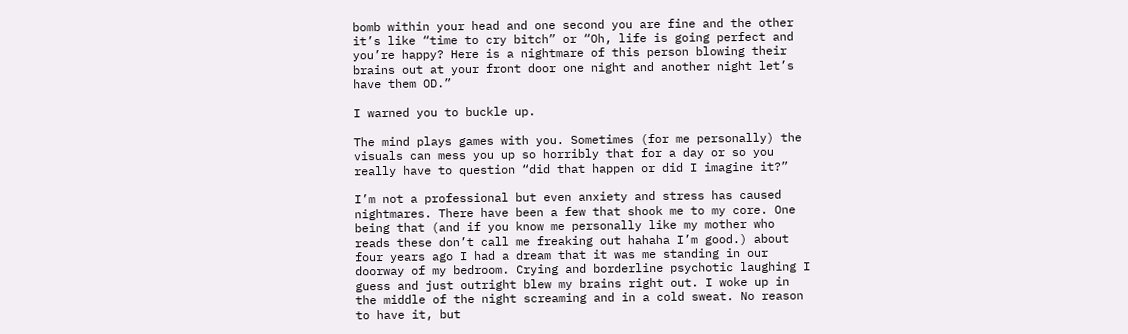bomb within your head and one second you are fine and the other it’s like “time to cry bitch” or “Oh, life is going perfect and you’re happy? Here is a nightmare of this person blowing their brains out at your front door one night and another night let’s have them OD.”

I warned you to buckle up.

The mind plays games with you. Sometimes (for me personally) the visuals can mess you up so horribly that for a day or so you really have to question “did that happen or did I imagine it?”

I’m not a professional but even anxiety and stress has caused nightmares. There have been a few that shook me to my core. One being that (and if you know me personally like my mother who reads these don’t call me freaking out hahaha I’m good.) about four years ago I had a dream that it was me standing in our doorway of my bedroom. Crying and borderline psychotic laughing I guess and just outright blew my brains right out. I woke up in the middle of the night screaming and in a cold sweat. No reason to have it, but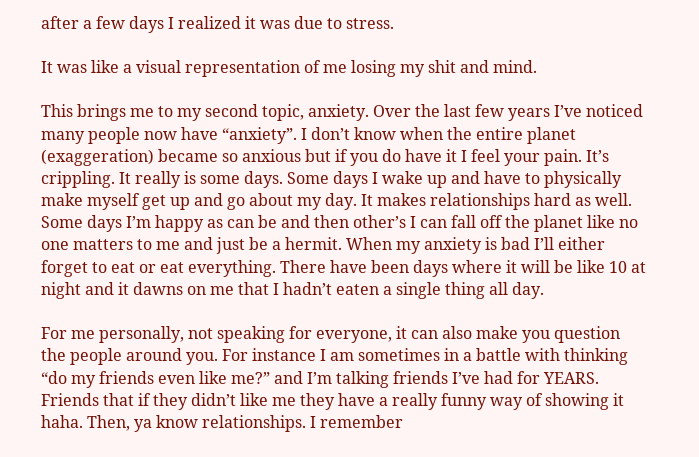after a few days I realized it was due to stress.

It was like a visual representation of me losing my shit and mind.

This brings me to my second topic, anxiety. Over the last few years I’ve noticed many people now have “anxiety”. I don’t know when the entire planet (exaggeration) became so anxious but if you do have it I feel your pain. It’s crippling. It really is some days. Some days I wake up and have to physically make myself get up and go about my day. It makes relationships hard as well. Some days I’m happy as can be and then other’s I can fall off the planet like no one matters to me and just be a hermit. When my anxiety is bad I’ll either forget to eat or eat everything. There have been days where it will be like 10 at night and it dawns on me that I hadn’t eaten a single thing all day.

For me personally, not speaking for everyone, it can also make you question the people around you. For instance I am sometimes in a battle with thinking “do my friends even like me?” and I’m talking friends I’ve had for YEARS. Friends that if they didn’t like me they have a really funny way of showing it haha. Then, ya know relationships. I remember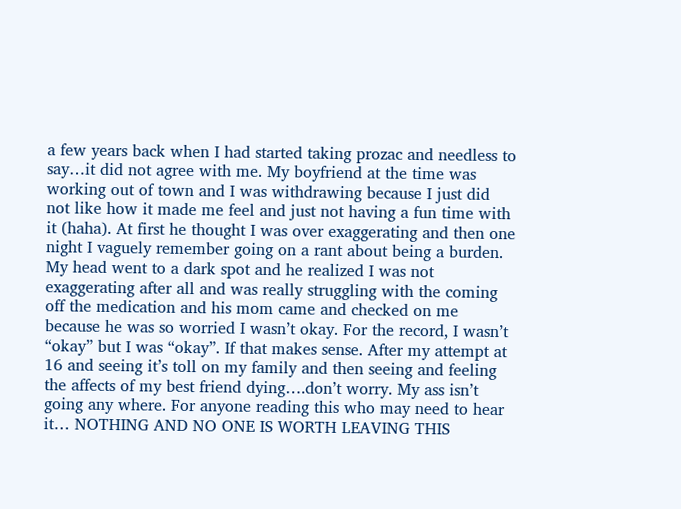a few years back when I had started taking prozac and needless to say…it did not agree with me. My boyfriend at the time was working out of town and I was withdrawing because I just did not like how it made me feel and just not having a fun time with it (haha). At first he thought I was over exaggerating and then one night I vaguely remember going on a rant about being a burden. My head went to a dark spot and he realized I was not exaggerating after all and was really struggling with the coming off the medication and his mom came and checked on me because he was so worried I wasn’t okay. For the record, I wasn’t “okay” but I was “okay”. If that makes sense. After my attempt at 16 and seeing it’s toll on my family and then seeing and feeling the affects of my best friend dying….don’t worry. My ass isn’t going any where. For anyone reading this who may need to hear it… NOTHING AND NO ONE IS WORTH LEAVING THIS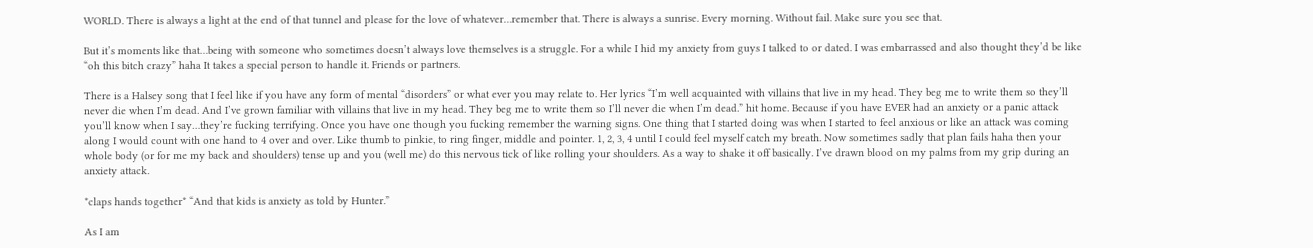WORLD. There is always a light at the end of that tunnel and please for the love of whatever…remember that. There is always a sunrise. Every morning. Without fail. Make sure you see that.

But it’s moments like that…being with someone who sometimes doesn’t always love themselves is a struggle. For a while I hid my anxiety from guys I talked to or dated. I was embarrassed and also thought they’d be like “oh this bitch crazy” haha It takes a special person to handle it. Friends or partners.

There is a Halsey song that I feel like if you have any form of mental “disorders” or what ever you may relate to. Her lyrics “I’m well acquainted with villains that live in my head. They beg me to write them so they’ll never die when I’m dead. And I’ve grown familiar with villains that live in my head. They beg me to write them so I’ll never die when I’m dead.” hit home. Because if you have EVER had an anxiety or a panic attack you’ll know when I say…they’re fucking terrifying. Once you have one though you fucking remember the warning signs. One thing that I started doing was when I started to feel anxious or like an attack was coming along I would count with one hand to 4 over and over. Like thumb to pinkie, to ring finger, middle and pointer. 1, 2, 3, 4 until I could feel myself catch my breath. Now sometimes sadly that plan fails haha then your whole body (or for me my back and shoulders) tense up and you (well me) do this nervous tick of like rolling your shoulders. As a way to shake it off basically. I’ve drawn blood on my palms from my grip during an anxiety attack.

*claps hands together* “And that kids is anxiety as told by Hunter.”

As I am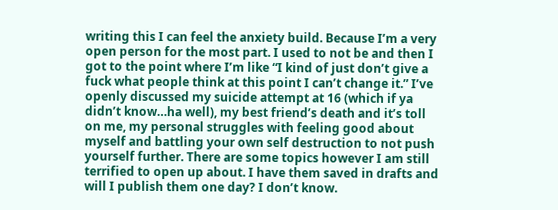writing this I can feel the anxiety build. Because I’m a very open person for the most part. I used to not be and then I got to the point where I’m like “I kind of just don’t give a fuck what people think at this point I can’t change it.” I’ve openly discussed my suicide attempt at 16 (which if ya didn’t know…ha well), my best friend’s death and it’s toll on me, my personal struggles with feeling good about myself and battling your own self destruction to not push yourself further. There are some topics however I am still terrified to open up about. I have them saved in drafts and will I publish them one day? I don’t know.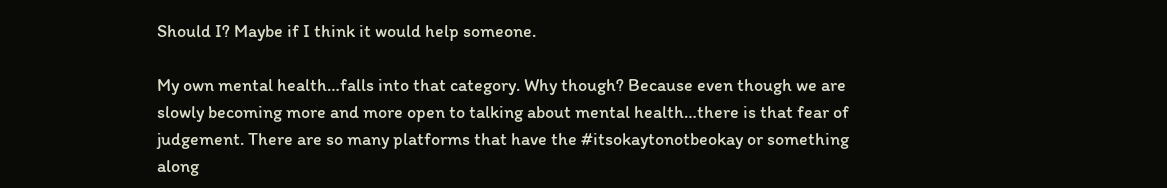Should I? Maybe if I think it would help someone.

My own mental health…falls into that category. Why though? Because even though we are slowly becoming more and more open to talking about mental health…there is that fear of judgement. There are so many platforms that have the #itsokaytonotbeokay or something along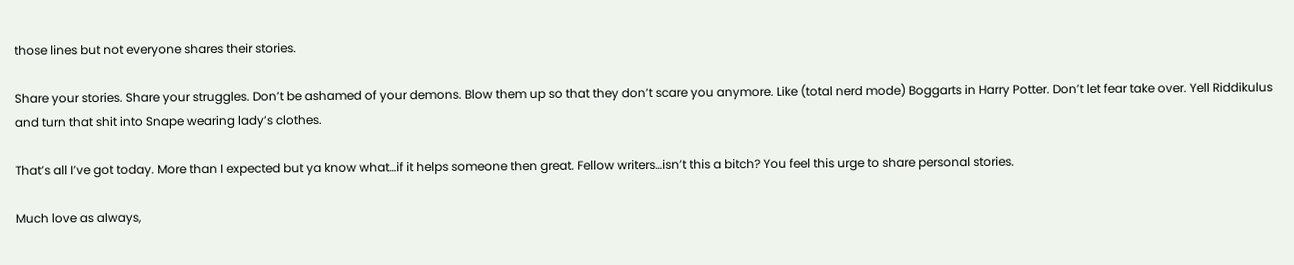those lines but not everyone shares their stories.

Share your stories. Share your struggles. Don’t be ashamed of your demons. Blow them up so that they don’t scare you anymore. Like (total nerd mode) Boggarts in Harry Potter. Don’t let fear take over. Yell Riddikulus and turn that shit into Snape wearing lady’s clothes.

That’s all I’ve got today. More than I expected but ya know what…if it helps someone then great. Fellow writers…isn’t this a bitch? You feel this urge to share personal stories.

Much love as always,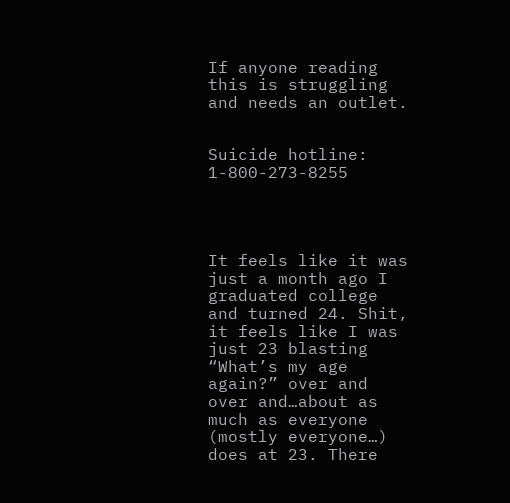If anyone reading this is struggling and needs an outlet.


Suicide hotline: 1-800-273-8255




It feels like it was just a month ago I graduated college and turned 24. Shit, it feels like I was just 23 blasting “What’s my age again?” over and over and…about as much as everyone (mostly everyone…) does at 23. There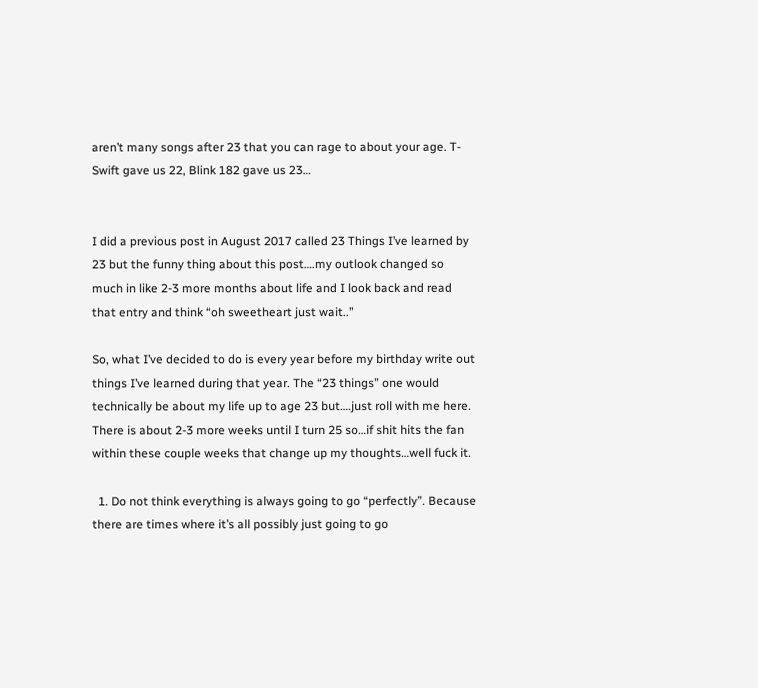aren’t many songs after 23 that you can rage to about your age. T-Swift gave us 22, Blink 182 gave us 23…


I did a previous post in August 2017 called 23 Things I’ve learned by 23 but the funny thing about this post….my outlook changed so much in like 2-3 more months about life and I look back and read that entry and think “oh sweetheart just wait..”

So, what I’ve decided to do is every year before my birthday write out things I’ve learned during that year. The “23 things” one would technically be about my life up to age 23 but….just roll with me here. There is about 2-3 more weeks until I turn 25 so…if shit hits the fan within these couple weeks that change up my thoughts…well fuck it.

  1. Do not think everything is always going to go “perfectly”. Because there are times where it’s all possibly just going to go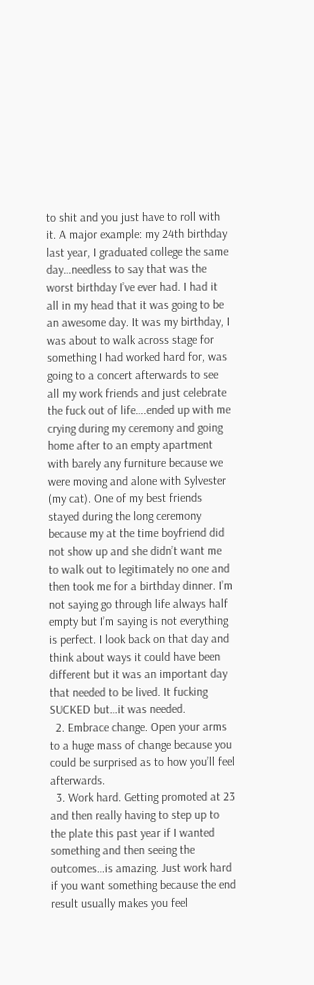to shit and you just have to roll with it. A major example: my 24th birthday last year, I graduated college the same day…needless to say that was the worst birthday I’ve ever had. I had it all in my head that it was going to be an awesome day. It was my birthday, I was about to walk across stage for something I had worked hard for, was going to a concert afterwards to see all my work friends and just celebrate the fuck out of life….ended up with me crying during my ceremony and going home after to an empty apartment with barely any furniture because we were moving and alone with Sylvester (my cat). One of my best friends stayed during the long ceremony because my at the time boyfriend did not show up and she didn’t want me to walk out to legitimately no one and then took me for a birthday dinner. I’m not saying go through life always half empty but I’m saying is not everything is perfect. I look back on that day and think about ways it could have been different but it was an important day that needed to be lived. It fucking SUCKED but…it was needed.
  2. Embrace change. Open your arms to a huge mass of change because you could be surprised as to how you’ll feel afterwards.
  3. Work hard. Getting promoted at 23 and then really having to step up to the plate this past year if I wanted something and then seeing the outcomes…is amazing. Just work hard if you want something because the end result usually makes you feel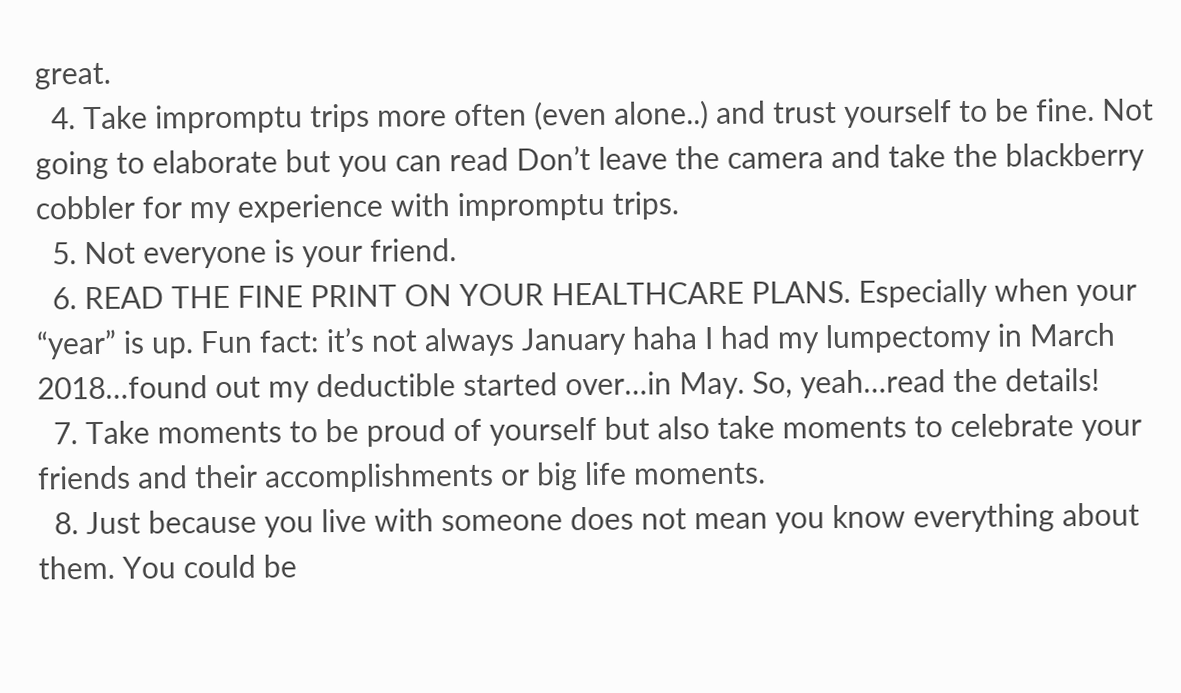great.
  4. Take impromptu trips more often (even alone..) and trust yourself to be fine. Not going to elaborate but you can read Don’t leave the camera and take the blackberry cobbler for my experience with impromptu trips.
  5. Not everyone is your friend.
  6. READ THE FINE PRINT ON YOUR HEALTHCARE PLANS. Especially when your “year” is up. Fun fact: it’s not always January haha I had my lumpectomy in March 2018…found out my deductible started over…in May. So, yeah…read the details!
  7. Take moments to be proud of yourself but also take moments to celebrate your friends and their accomplishments or big life moments.
  8. Just because you live with someone does not mean you know everything about them. You could be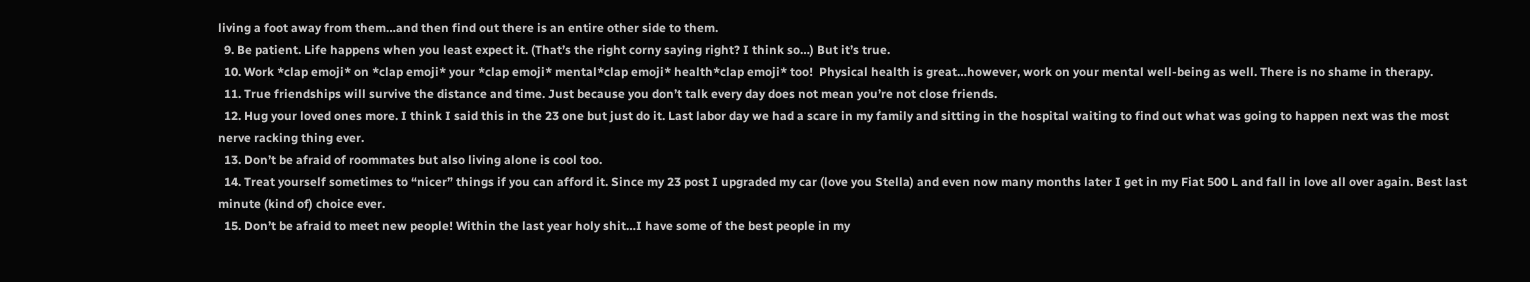living a foot away from them…and then find out there is an entire other side to them.
  9. Be patient. Life happens when you least expect it. (That’s the right corny saying right? I think so…) But it’s true.
  10. Work *clap emoji* on *clap emoji* your *clap emoji* mental*clap emoji* health*clap emoji* too!  Physical health is great…however, work on your mental well-being as well. There is no shame in therapy.
  11. True friendships will survive the distance and time. Just because you don’t talk every day does not mean you’re not close friends.
  12. Hug your loved ones more. I think I said this in the 23 one but just do it. Last labor day we had a scare in my family and sitting in the hospital waiting to find out what was going to happen next was the most nerve racking thing ever.
  13. Don’t be afraid of roommates but also living alone is cool too.
  14. Treat yourself sometimes to “nicer” things if you can afford it. Since my 23 post I upgraded my car (love you Stella) and even now many months later I get in my Fiat 500 L and fall in love all over again. Best last minute (kind of) choice ever.
  15. Don’t be afraid to meet new people! Within the last year holy shit…I have some of the best people in my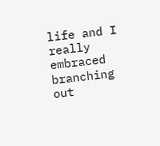life and I really embraced branching out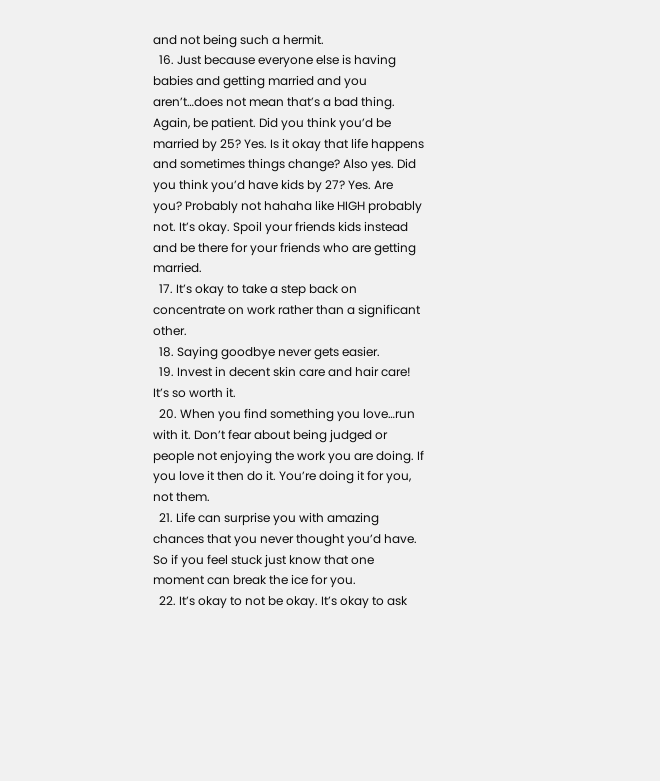and not being such a hermit.
  16. Just because everyone else is having babies and getting married and you aren’t…does not mean that’s a bad thing. Again, be patient. Did you think you’d be married by 25? Yes. Is it okay that life happens and sometimes things change? Also yes. Did you think you’d have kids by 27? Yes. Are you? Probably not hahaha like HIGH probably not. It’s okay. Spoil your friends kids instead and be there for your friends who are getting married.
  17. It’s okay to take a step back on concentrate on work rather than a significant other.
  18. Saying goodbye never gets easier.
  19. Invest in decent skin care and hair care! It’s so worth it.
  20. When you find something you love…run with it. Don’t fear about being judged or people not enjoying the work you are doing. If you love it then do it. You’re doing it for you, not them.
  21. Life can surprise you with amazing chances that you never thought you’d have. So if you feel stuck just know that one moment can break the ice for you.
  22. It’s okay to not be okay. It’s okay to ask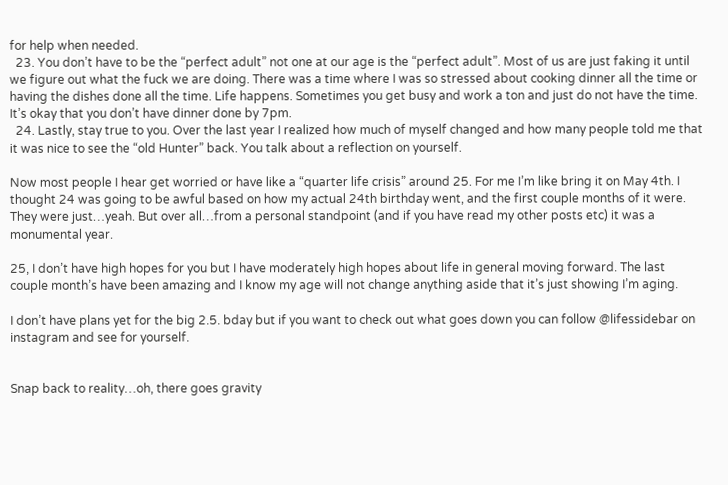for help when needed.
  23. You don’t have to be the “perfect adult” not one at our age is the “perfect adult”. Most of us are just faking it until we figure out what the fuck we are doing. There was a time where I was so stressed about cooking dinner all the time or having the dishes done all the time. Life happens. Sometimes you get busy and work a ton and just do not have the time. It’s okay that you don’t have dinner done by 7pm.
  24. Lastly, stay true to you. Over the last year I realized how much of myself changed and how many people told me that it was nice to see the “old Hunter” back. You talk about a reflection on yourself.

Now most people I hear get worried or have like a “quarter life crisis” around 25. For me I’m like bring it on May 4th. I thought 24 was going to be awful based on how my actual 24th birthday went, and the first couple months of it were. They were just…yeah. But over all…from a personal standpoint (and if you have read my other posts etc) it was a monumental year.

25, I don’t have high hopes for you but I have moderately high hopes about life in general moving forward. The last couple month’s have been amazing and I know my age will not change anything aside that it’s just showing I’m aging.

I don’t have plans yet for the big 2.5. bday but if you want to check out what goes down you can follow @lifessidebar on instagram and see for yourself.


Snap back to reality…oh, there goes gravity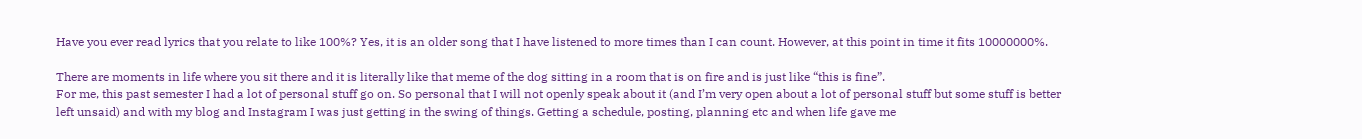Have you ever read lyrics that you relate to like 100%? Yes, it is an older song that I have listened to more times than I can count. However, at this point in time it fits 10000000%.

There are moments in life where you sit there and it is literally like that meme of the dog sitting in a room that is on fire and is just like “this is fine”.
For me, this past semester I had a lot of personal stuff go on. So personal that I will not openly speak about it (and I’m very open about a lot of personal stuff but some stuff is better left unsaid) and with my blog and Instagram I was just getting in the swing of things. Getting a schedule, posting, planning etc and when life gave me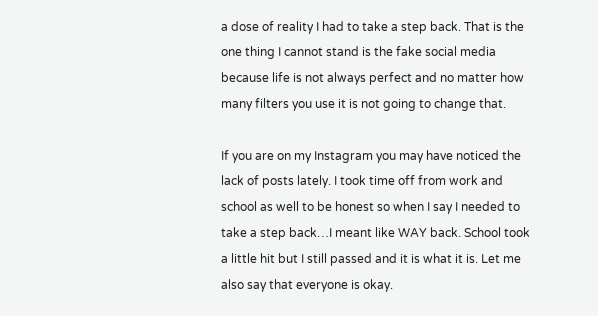a dose of reality I had to take a step back. That is the one thing I cannot stand is the fake social media because life is not always perfect and no matter how many filters you use it is not going to change that.

If you are on my Instagram you may have noticed the lack of posts lately. I took time off from work and school as well to be honest so when I say I needed to take a step back…I meant like WAY back. School took a little hit but I still passed and it is what it is. Let me also say that everyone is okay.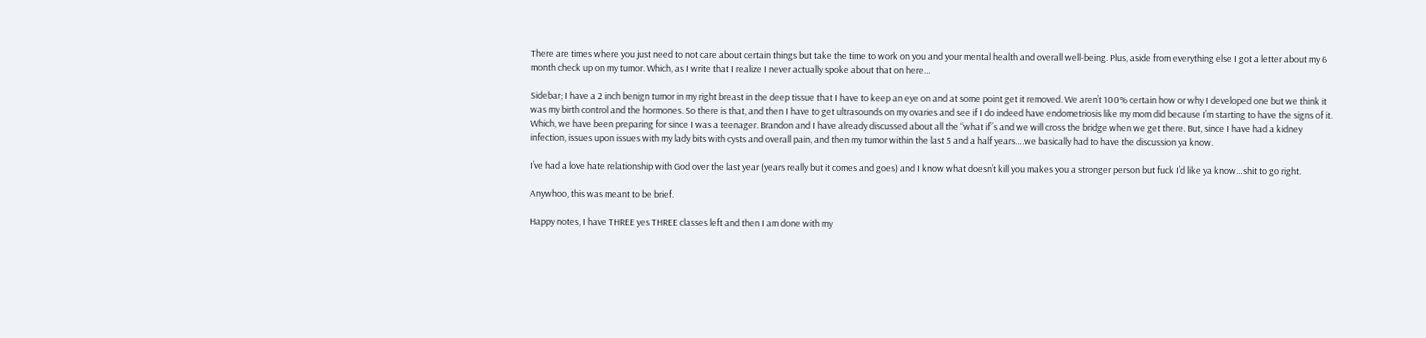There are times where you just need to not care about certain things but take the time to work on you and your mental health and overall well-being. Plus, aside from everything else I got a letter about my 6 month check up on my tumor. Which, as I write that I realize I never actually spoke about that on here…

Sidebar; I have a 2 inch benign tumor in my right breast in the deep tissue that I have to keep an eye on and at some point get it removed. We aren’t 100% certain how or why I developed one but we think it was my birth control and the hormones. So there is that, and then I have to get ultrasounds on my ovaries and see if I do indeed have endometriosis like my mom did because I’m starting to have the signs of it. Which, we have been preparing for since I was a teenager. Brandon and I have already discussed about all the “what if”s and we will cross the bridge when we get there. But, since I have had a kidney infection, issues upon issues with my lady bits with cysts and overall pain, and then my tumor within the last 5 and a half years….we basically had to have the discussion ya know.

I’ve had a love hate relationship with God over the last year (years really but it comes and goes) and I know what doesn’t kill you makes you a stronger person but fuck I’d like ya know…shit to go right.

Anywhoo, this was meant to be brief.

Happy notes, I have THREE yes THREE classes left and then I am done with my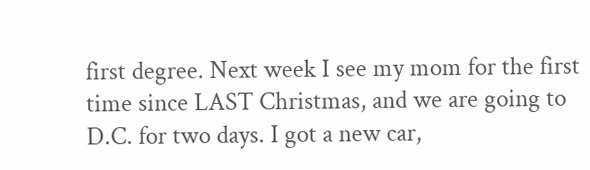first degree. Next week I see my mom for the first time since LAST Christmas, and we are going to D.C. for two days. I got a new car,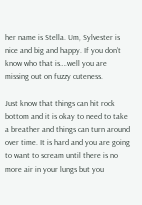her name is Stella. Um, Sylvester is nice and big and happy. If you don’t know who that is….well you are missing out on fuzzy cuteness.

Just know that things can hit rock bottom and it is okay to need to take a breather and things can turn around over time. It is hard and you are going to want to scream until there is no more air in your lungs but you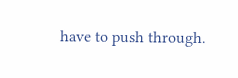have to push through.